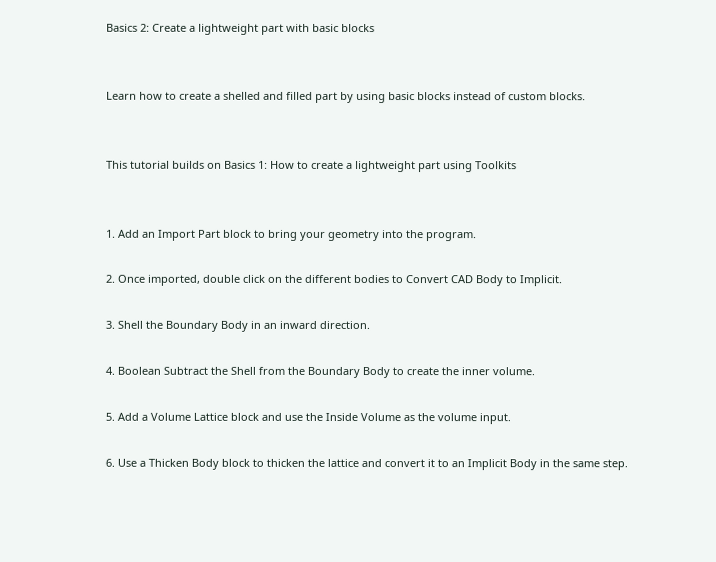Basics 2: Create a lightweight part with basic blocks


Learn how to create a shelled and filled part by using basic blocks instead of custom blocks.


This tutorial builds on Basics 1: How to create a lightweight part using Toolkits


1. Add an Import Part block to bring your geometry into the program.

2. Once imported, double click on the different bodies to Convert CAD Body to Implicit.

3. Shell the Boundary Body in an inward direction.

4. Boolean Subtract the Shell from the Boundary Body to create the inner volume.

5. Add a Volume Lattice block and use the Inside Volume as the volume input.

6. Use a Thicken Body block to thicken the lattice and convert it to an Implicit Body in the same step.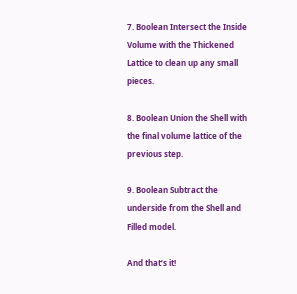7. Boolean Intersect the Inside Volume with the Thickened Lattice to clean up any small pieces.

8. Boolean Union the Shell with the final volume lattice of the previous step.

9. Boolean Subtract the underside from the Shell and Filled model.

And that’s it!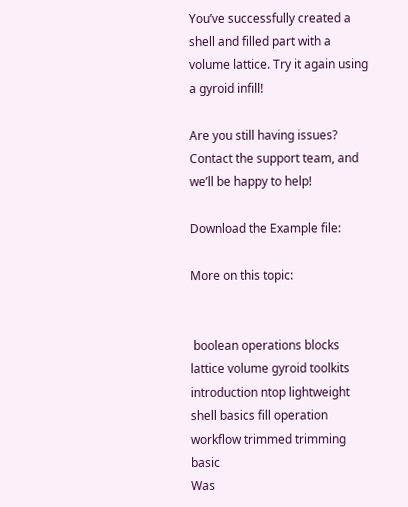You’ve successfully created a shell and filled part with a volume lattice. Try it again using a gyroid infill!

Are you still having issues? Contact the support team, and we’ll be happy to help!

Download the Example file:

More on this topic:


 boolean operations blocks lattice volume gyroid toolkits introduction ntop lightweight shell basics fill operation workflow trimmed trimming basic
Was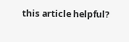this article helpful?